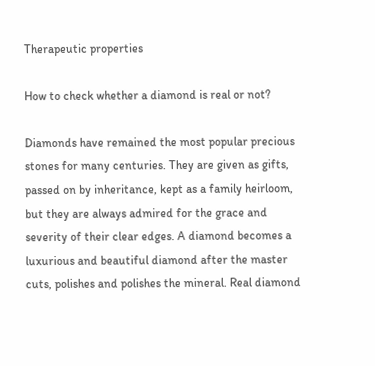Therapeutic properties

How to check whether a diamond is real or not?

Diamonds have remained the most popular precious stones for many centuries. They are given as gifts, passed on by inheritance, kept as a family heirloom, but they are always admired for the grace and severity of their clear edges. A diamond becomes a luxurious and beautiful diamond after the master cuts, polishes and polishes the mineral. Real diamond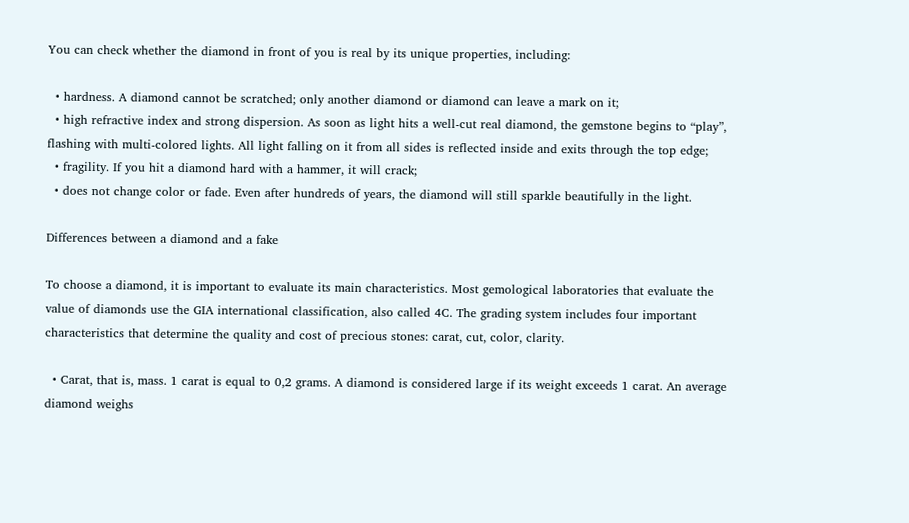You can check whether the diamond in front of you is real by its unique properties, including:

  • hardness. A diamond cannot be scratched; only another diamond or diamond can leave a mark on it;
  • high refractive index and strong dispersion. As soon as light hits a well-cut real diamond, the gemstone begins to “play”, flashing with multi-colored lights. All light falling on it from all sides is reflected inside and exits through the top edge;
  • fragility. If you hit a diamond hard with a hammer, it will crack;
  • does not change color or fade. Even after hundreds of years, the diamond will still sparkle beautifully in the light.

Differences between a diamond and a fake

To choose a diamond, it is important to evaluate its main characteristics. Most gemological laboratories that evaluate the value of diamonds use the GIA international classification, also called 4C. The grading system includes four important characteristics that determine the quality and cost of precious stones: carat, cut, color, clarity.

  • Carat, that is, mass. 1 carat is equal to 0,2 grams. A diamond is considered large if its weight exceeds 1 carat. An average diamond weighs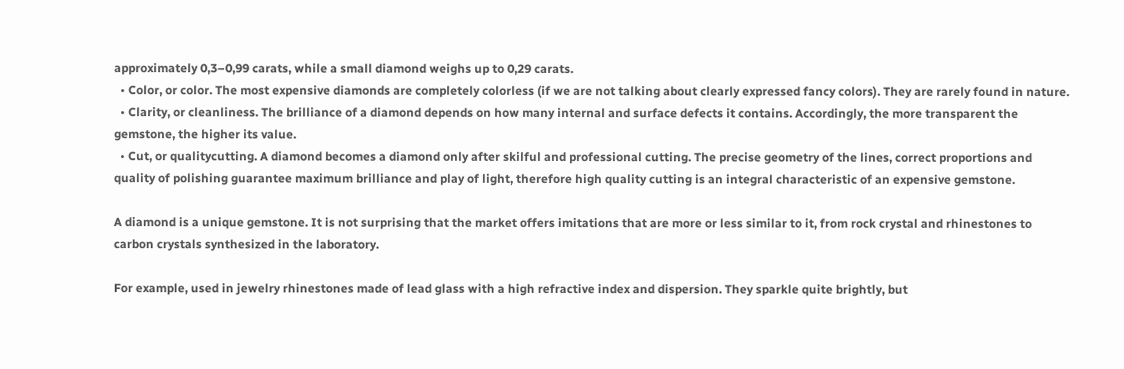approximately 0,3–0,99 carats, while a small diamond weighs up to 0,29 carats.
  • Color, or color. The most expensive diamonds are completely colorless (if we are not talking about clearly expressed fancy colors). They are rarely found in nature.
  • Clarity, or cleanliness. The brilliance of a diamond depends on how many internal and surface defects it contains. Accordingly, the more transparent the gemstone, the higher its value.
  • Cut, or qualitycutting. A diamond becomes a diamond only after skilful and professional cutting. The precise geometry of the lines, correct proportions and quality of polishing guarantee maximum brilliance and play of light, therefore high quality cutting is an integral characteristic of an expensive gemstone.

A diamond is a unique gemstone. It is not surprising that the market offers imitations that are more or less similar to it, from rock crystal and rhinestones to carbon crystals synthesized in the laboratory.

For example, used in jewelry rhinestones made of lead glass with a high refractive index and dispersion. They sparkle quite brightly, but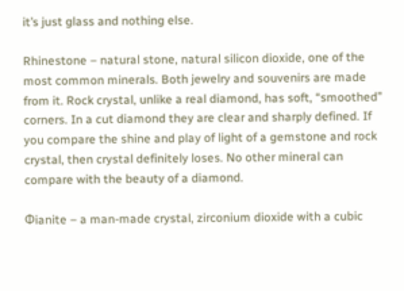it’s just glass and nothing else.

Rhinestone – natural stone, natural silicon dioxide, one of the most common minerals. Both jewelry and souvenirs are made from it. Rock crystal, unlike a real diamond, has soft, “smoothed” corners. In a cut diamond they are clear and sharply defined. If you compare the shine and play of light of a gemstone and rock crystal, then crystal definitely loses. No other mineral can compare with the beauty of a diamond.

Фianite – a man-made crystal, zirconium dioxide with a cubic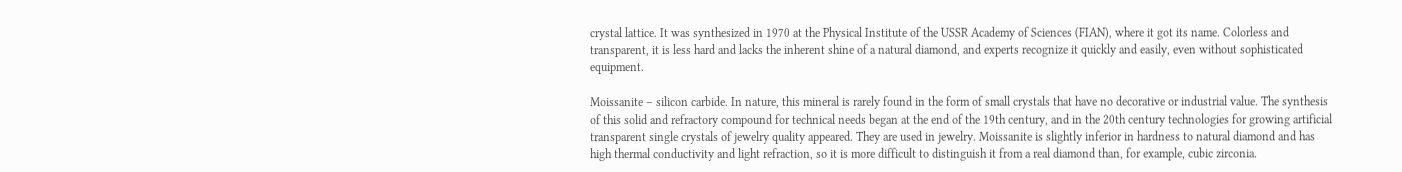crystal lattice. It was synthesized in 1970 at the Physical Institute of the USSR Academy of Sciences (FIAN), where it got its name. Colorless and transparent, it is less hard and lacks the inherent shine of a natural diamond, and experts recognize it quickly and easily, even without sophisticated equipment.

Moissanite – silicon carbide. In nature, this mineral is rarely found in the form of small crystals that have no decorative or industrial value. The synthesis of this solid and refractory compound for technical needs began at the end of the 19th century, and in the 20th century technologies for growing artificial transparent single crystals of jewelry quality appeared. They are used in jewelry. Moissanite is slightly inferior in hardness to natural diamond and has high thermal conductivity and light refraction, so it is more difficult to distinguish it from a real diamond than, for example, cubic zirconia.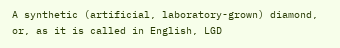A synthetic (artificial, laboratory-grown) diamond, or, as it is called in English, LGD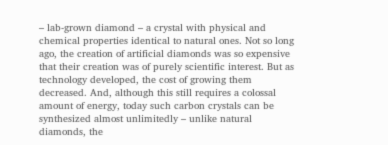– lab-grown diamond – a crystal with physical and chemical properties identical to natural ones. Not so long ago, the creation of artificial diamonds was so expensive that their creation was of purely scientific interest. But as technology developed, the cost of growing them decreased. And, although this still requires a colossal amount of energy, today such carbon crystals can be synthesized almost unlimitedly – unlike natural diamonds, the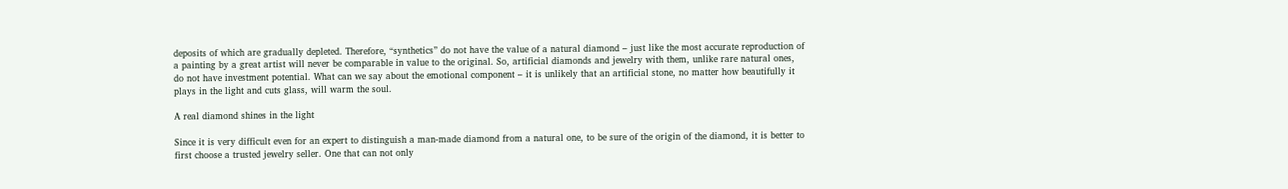deposits of which are gradually depleted. Therefore, “synthetics” do not have the value of a natural diamond – just like the most accurate reproduction of a painting by a great artist will never be comparable in value to the original. So, artificial diamonds and jewelry with them, unlike rare natural ones, do not have investment potential. What can we say about the emotional component – it is unlikely that an artificial stone, no matter how beautifully it plays in the light and cuts glass, will warm the soul.

A real diamond shines in the light

Since it is very difficult even for an expert to distinguish a man-made diamond from a natural one, to be sure of the origin of the diamond, it is better to first choose a trusted jewelry seller. One that can not only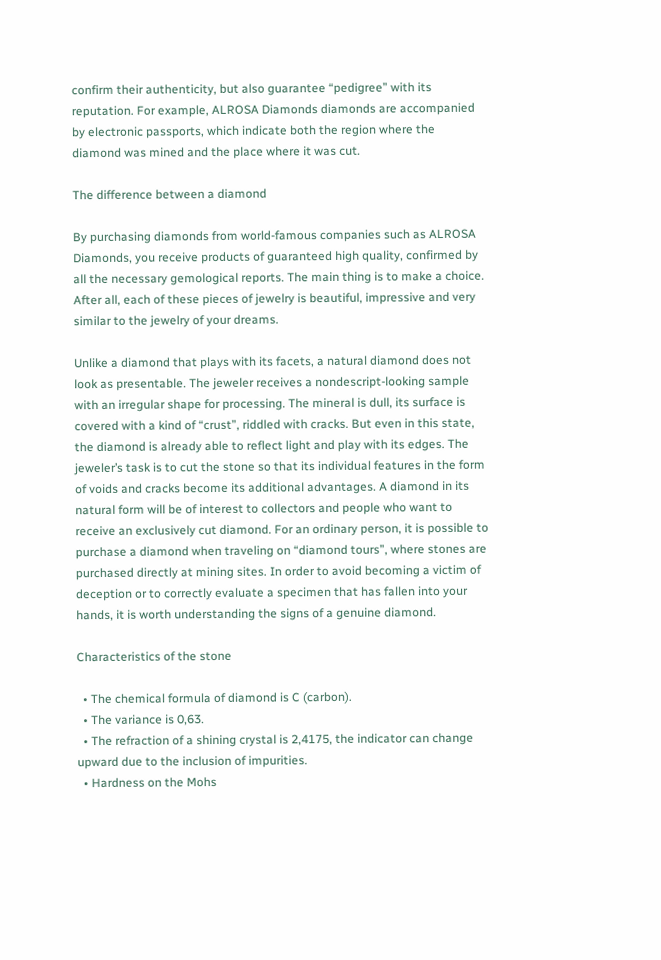confirm their authenticity, but also guarantee “pedigree” with its reputation. For example, ALROSA Diamonds diamonds are accompanied by electronic passports, which indicate both the region where the diamond was mined and the place where it was cut.

The difference between a diamond

By purchasing diamonds from world-famous companies such as ALROSA Diamonds, you receive products of guaranteed high quality, confirmed by all the necessary gemological reports. The main thing is to make a choice. After all, each of these pieces of jewelry is beautiful, impressive and very similar to the jewelry of your dreams.

Unlike a diamond that plays with its facets, a natural diamond does not look as presentable. The jeweler receives a nondescript-looking sample with an irregular shape for processing. The mineral is dull, its surface is covered with a kind of “crust”, riddled with cracks. But even in this state, the diamond is already able to reflect light and play with its edges. The jeweler’s task is to cut the stone so that its individual features in the form of voids and cracks become its additional advantages. A diamond in its natural form will be of interest to collectors and people who want to receive an exclusively cut diamond. For an ordinary person, it is possible to purchase a diamond when traveling on “diamond tours”, where stones are purchased directly at mining sites. In order to avoid becoming a victim of deception or to correctly evaluate a specimen that has fallen into your hands, it is worth understanding the signs of a genuine diamond.

Characteristics of the stone

  • The chemical formula of diamond is C (carbon).
  • The variance is 0,63.
  • The refraction of a shining crystal is 2,4175, the indicator can change upward due to the inclusion of impurities.
  • Hardness on the Mohs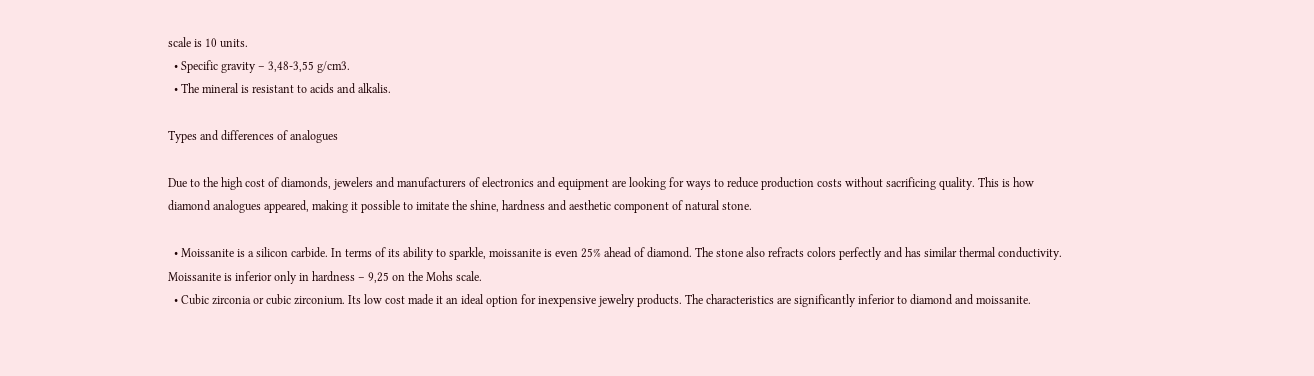scale is 10 units.
  • Specific gravity – 3,48-3,55 g/cm3.
  • The mineral is resistant to acids and alkalis.

Types and differences of analogues

Due to the high cost of diamonds, jewelers and manufacturers of electronics and equipment are looking for ways to reduce production costs without sacrificing quality. This is how diamond analogues appeared, making it possible to imitate the shine, hardness and aesthetic component of natural stone.

  • Moissanite is a silicon carbide. In terms of its ability to sparkle, moissanite is even 25% ahead of diamond. The stone also refracts colors perfectly and has similar thermal conductivity. Moissanite is inferior only in hardness – 9,25 on the Mohs scale.
  • Cubic zirconia or cubic zirconium. Its low cost made it an ideal option for inexpensive jewelry products. The characteristics are significantly inferior to diamond and moissanite.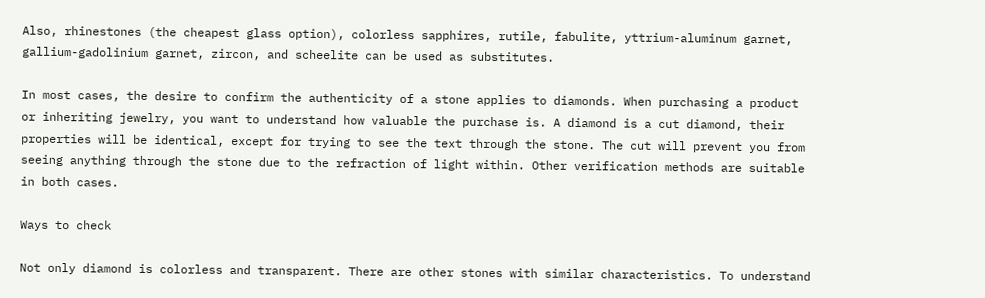Also, rhinestones (the cheapest glass option), colorless sapphires, rutile, fabulite, yttrium-aluminum garnet, gallium-gadolinium garnet, zircon, and scheelite can be used as substitutes.

In most cases, the desire to confirm the authenticity of a stone applies to diamonds. When purchasing a product or inheriting jewelry, you want to understand how valuable the purchase is. A diamond is a cut diamond, their properties will be identical, except for trying to see the text through the stone. The cut will prevent you from seeing anything through the stone due to the refraction of light within. Other verification methods are suitable in both cases.

Ways to check

Not only diamond is colorless and transparent. There are other stones with similar characteristics. To understand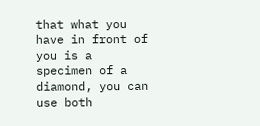that what you have in front of you is a specimen of a diamond, you can use both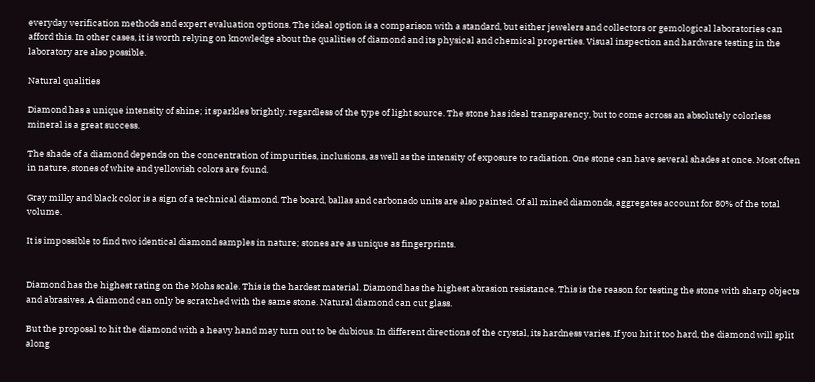everyday verification methods and expert evaluation options. The ideal option is a comparison with a standard, but either jewelers and collectors or gemological laboratories can afford this. In other cases, it is worth relying on knowledge about the qualities of diamond and its physical and chemical properties. Visual inspection and hardware testing in the laboratory are also possible.

Natural qualities

Diamond has a unique intensity of shine; it sparkles brightly, regardless of the type of light source. The stone has ideal transparency, but to come across an absolutely colorless mineral is a great success.

The shade of a diamond depends on the concentration of impurities, inclusions, as well as the intensity of exposure to radiation. One stone can have several shades at once. Most often in nature, stones of white and yellowish colors are found.

Gray milky and black color is a sign of a technical diamond. The board, ballas and carbonado units are also painted. Of all mined diamonds, aggregates account for 80% of the total volume.

It is impossible to find two identical diamond samples in nature; stones are as unique as fingerprints.


Diamond has the highest rating on the Mohs scale. This is the hardest material. Diamond has the highest abrasion resistance. This is the reason for testing the stone with sharp objects and abrasives. A diamond can only be scratched with the same stone. Natural diamond can cut glass.

But the proposal to hit the diamond with a heavy hand may turn out to be dubious. In different directions of the crystal, its hardness varies. If you hit it too hard, the diamond will split along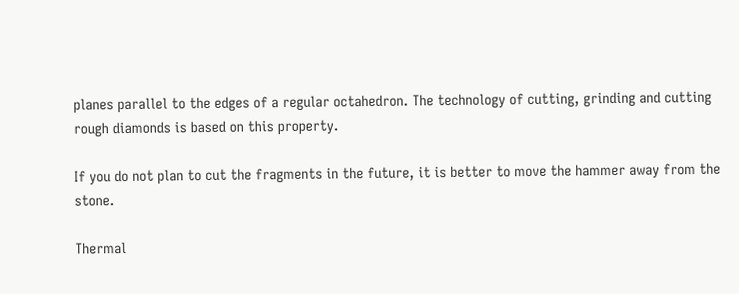planes parallel to the edges of a regular octahedron. The technology of cutting, grinding and cutting rough diamonds is based on this property.

If you do not plan to cut the fragments in the future, it is better to move the hammer away from the stone.

Thermal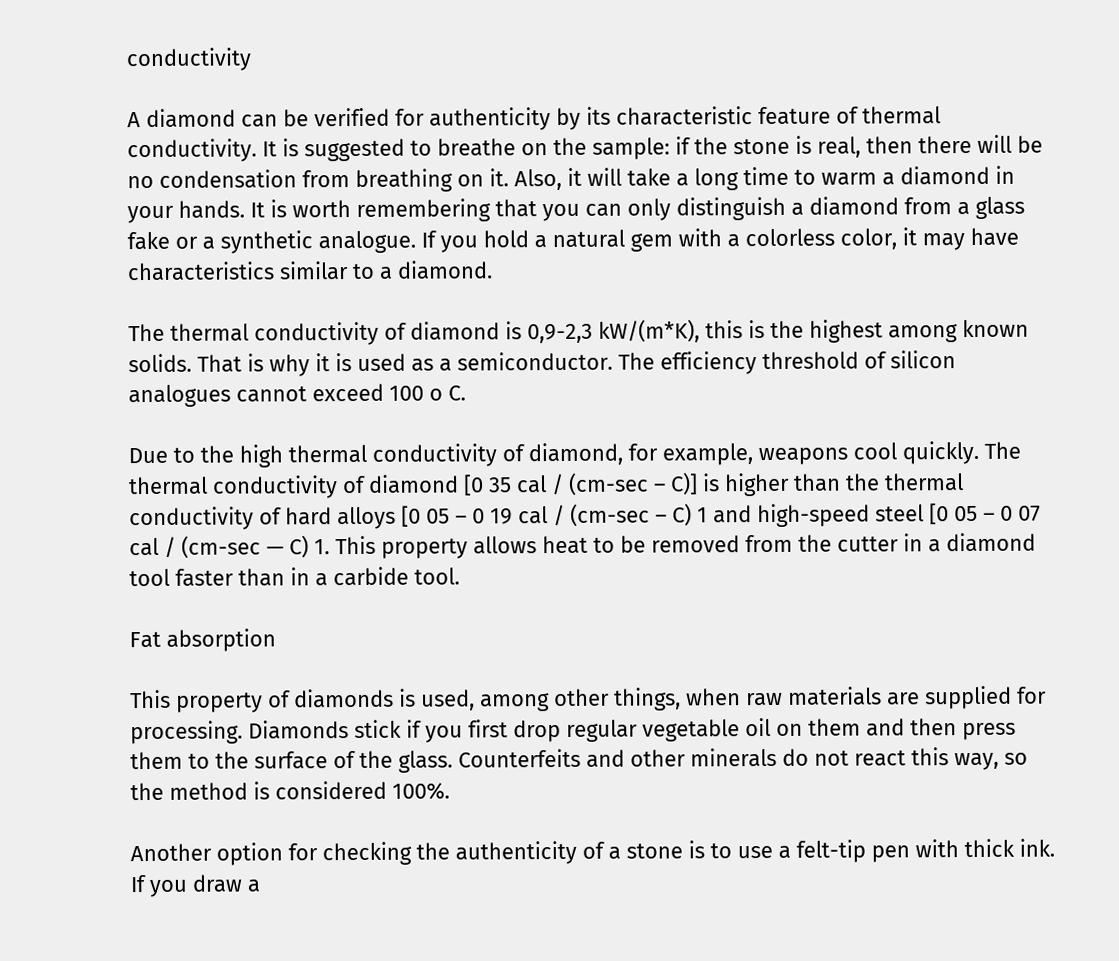conductivity

A diamond can be verified for authenticity by its characteristic feature of thermal conductivity. It is suggested to breathe on the sample: if the stone is real, then there will be no condensation from breathing on it. Also, it will take a long time to warm a diamond in your hands. It is worth remembering that you can only distinguish a diamond from a glass fake or a synthetic analogue. If you hold a natural gem with a colorless color, it may have characteristics similar to a diamond.

The thermal conductivity of diamond is 0,9-2,3 kW/(m*K), this is the highest among known solids. That is why it is used as a semiconductor. The efficiency threshold of silicon analogues cannot exceed 100 o C.

Due to the high thermal conductivity of diamond, for example, weapons cool quickly. The thermal conductivity of diamond [0 35 cal / (cm-sec – C)] is higher than the thermal conductivity of hard alloys [0 05 – 0 19 cal / (cm-sec – C) 1 and high-speed steel [0 05 – 0 07 cal / (cm-sec — C) 1. This property allows heat to be removed from the cutter in a diamond tool faster than in a carbide tool.

Fat absorption

This property of diamonds is used, among other things, when raw materials are supplied for processing. Diamonds stick if you first drop regular vegetable oil on them and then press them to the surface of the glass. Counterfeits and other minerals do not react this way, so the method is considered 100%.

Another option for checking the authenticity of a stone is to use a felt-tip pen with thick ink. If you draw a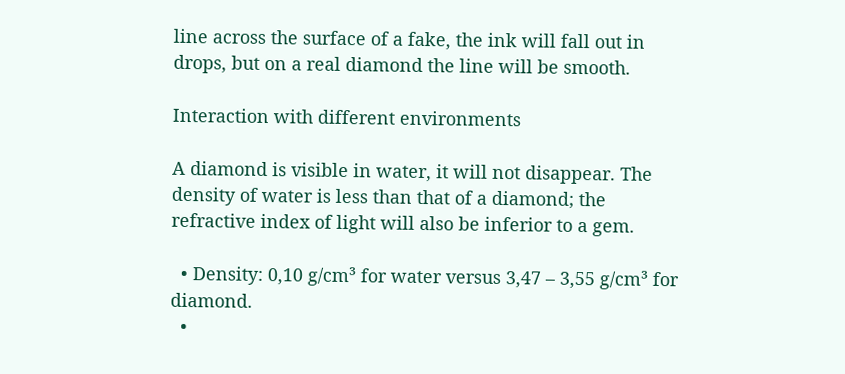line across the surface of a fake, the ink will fall out in drops, but on a real diamond the line will be smooth.

Interaction with different environments

A diamond is visible in water, it will not disappear. The density of water is less than that of a diamond; the refractive index of light will also be inferior to a gem.

  • Density: 0,10 g/cm³ for water versus 3,47 – 3,55 g/cm³ for diamond.
  •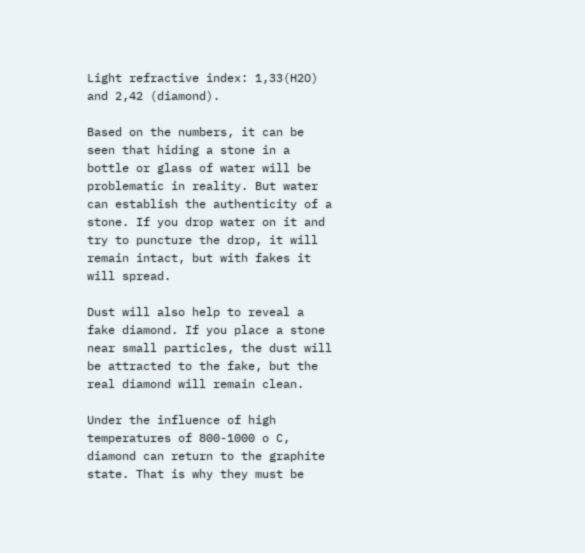Light refractive index: 1,33(H2O) and 2,42 (diamond).

Based on the numbers, it can be seen that hiding a stone in a bottle or glass of water will be problematic in reality. But water can establish the authenticity of a stone. If you drop water on it and try to puncture the drop, it will remain intact, but with fakes it will spread.

Dust will also help to reveal a fake diamond. If you place a stone near small particles, the dust will be attracted to the fake, but the real diamond will remain clean.

Under the influence of high temperatures of 800-1000 o C, diamond can return to the graphite state. That is why they must be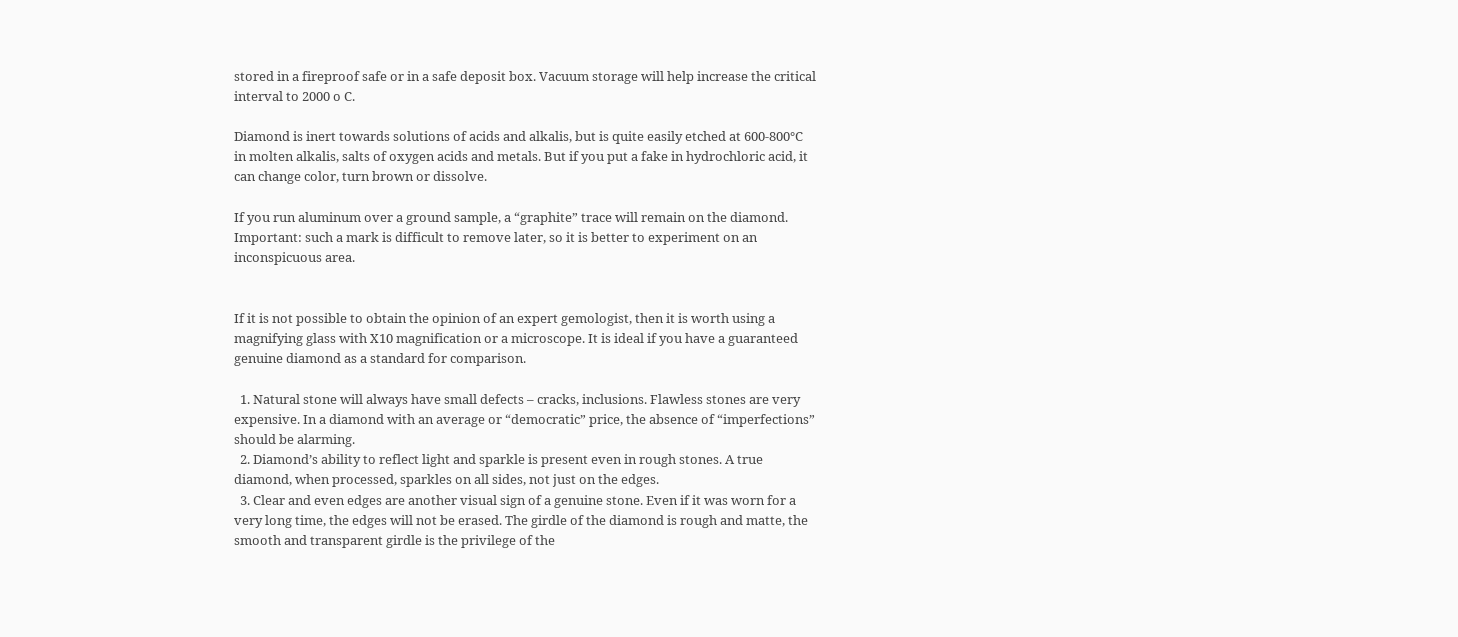stored in a fireproof safe or in a safe deposit box. Vacuum storage will help increase the critical interval to 2000 o C.

Diamond is inert towards solutions of acids and alkalis, but is quite easily etched at 600-800°C in molten alkalis, salts of oxygen acids and metals. But if you put a fake in hydrochloric acid, it can change color, turn brown or dissolve.

If you run aluminum over a ground sample, a “graphite” trace will remain on the diamond. Important: such a mark is difficult to remove later, so it is better to experiment on an inconspicuous area.


If it is not possible to obtain the opinion of an expert gemologist, then it is worth using a magnifying glass with X10 magnification or a microscope. It is ideal if you have a guaranteed genuine diamond as a standard for comparison.

  1. Natural stone will always have small defects – cracks, inclusions. Flawless stones are very expensive. In a diamond with an average or “democratic” price, the absence of “imperfections” should be alarming.
  2. Diamond’s ability to reflect light and sparkle is present even in rough stones. A true diamond, when processed, sparkles on all sides, not just on the edges.
  3. Clear and even edges are another visual sign of a genuine stone. Even if it was worn for a very long time, the edges will not be erased. The girdle of the diamond is rough and matte, the smooth and transparent girdle is the privilege of the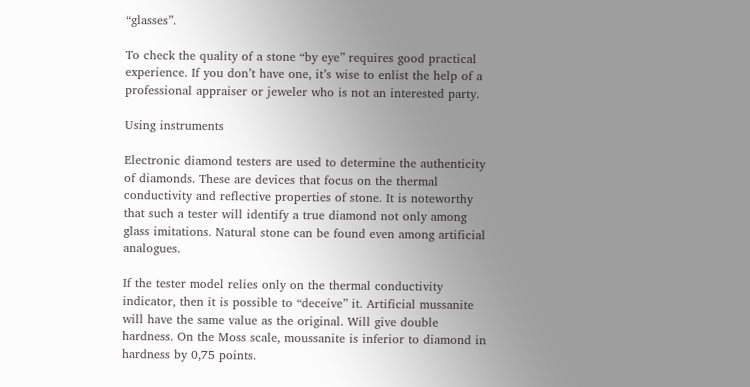“glasses”.

To check the quality of a stone “by eye” requires good practical experience. If you don’t have one, it’s wise to enlist the help of a professional appraiser or jeweler who is not an interested party.

Using instruments

Electronic diamond testers are used to determine the authenticity of diamonds. These are devices that focus on the thermal conductivity and reflective properties of stone. It is noteworthy that such a tester will identify a true diamond not only among glass imitations. Natural stone can be found even among artificial analogues.

If the tester model relies only on the thermal conductivity indicator, then it is possible to “deceive” it. Artificial mussanite will have the same value as the original. Will give double hardness. On the Moss scale, moussanite is inferior to diamond in hardness by 0,75 points.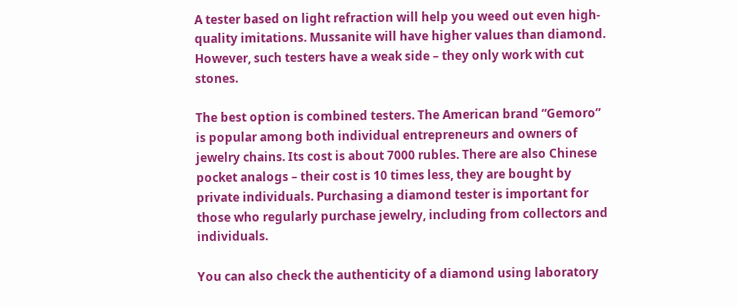A tester based on light refraction will help you weed out even high-quality imitations. Mussanite will have higher values than diamond. However, such testers have a weak side – they only work with cut stones.

The best option is combined testers. The American brand “Gemoro” is popular among both individual entrepreneurs and owners of jewelry chains. Its cost is about 7000 rubles. There are also Chinese pocket analogs – their cost is 10 times less, they are bought by private individuals. Purchasing a diamond tester is important for those who regularly purchase jewelry, including from collectors and individuals.

You can also check the authenticity of a diamond using laboratory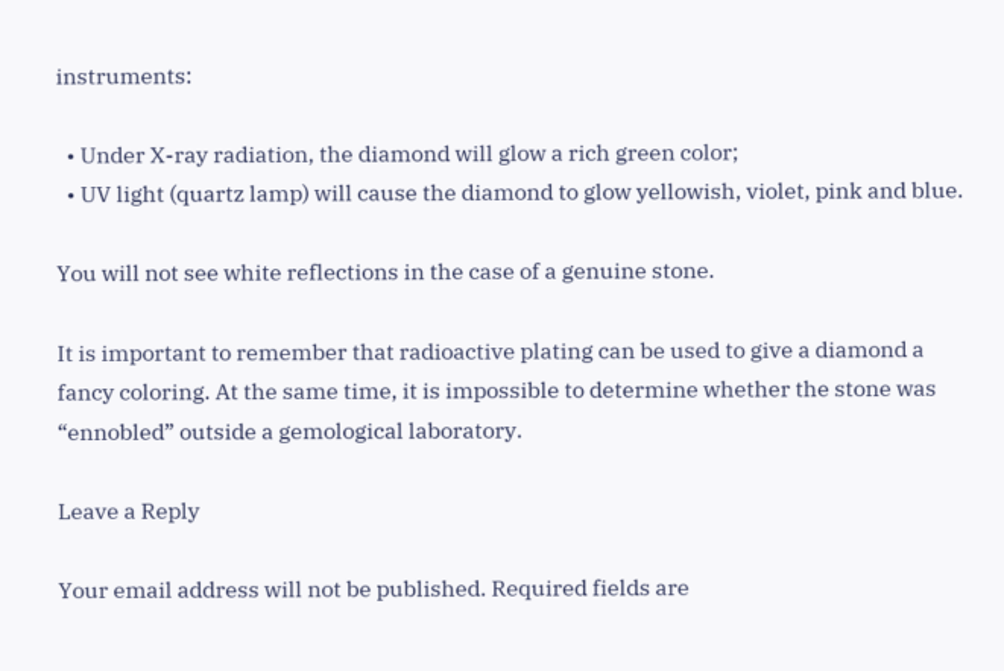instruments:

  • Under X-ray radiation, the diamond will glow a rich green color;
  • UV light (quartz lamp) will cause the diamond to glow yellowish, violet, pink and blue.

You will not see white reflections in the case of a genuine stone.

It is important to remember that radioactive plating can be used to give a diamond a fancy coloring. At the same time, it is impossible to determine whether the stone was “ennobled” outside a gemological laboratory.

Leave a Reply

Your email address will not be published. Required fields are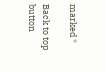marked *

Back to top button